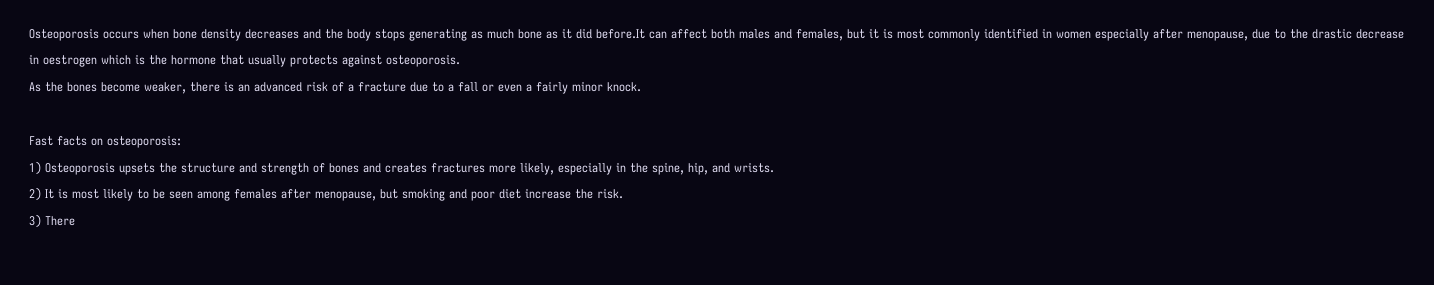Osteoporosis occurs when bone density decreases and the body stops generating as much bone as it did before.It can affect both males and females, but it is most commonly identified in women especially after menopause, due to the drastic decrease in oestrogen which is the hormone that usually protects against osteoporosis.
As the bones become weaker, there is an advanced risk of a fracture due to a fall or even a fairly minor knock.

Fast facts on osteoporosis:
1) Osteoporosis upsets the structure and strength of bones and creates fractures more likely, especially in the spine, hip, and wrists.
2) It is most likely to be seen among females after menopause, but smoking and poor diet increase the risk.
3) There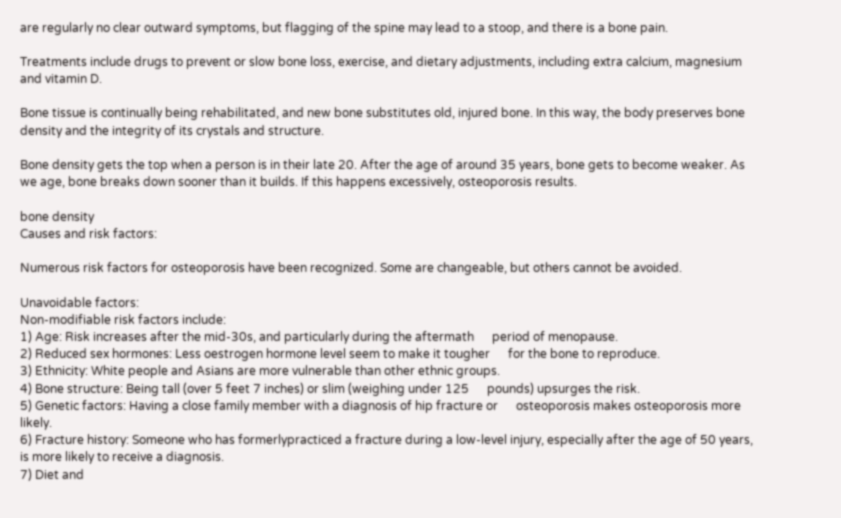are regularly no clear outward symptoms, but flagging of the spine may lead to a stoop, and there is a bone pain.

Treatments include drugs to prevent or slow bone loss, exercise, and dietary adjustments, including extra calcium, magnesium and vitamin D.

Bone tissue is continually being rehabilitated, and new bone substitutes old, injured bone. In this way, the body preserves bone density and the integrity of its crystals and structure.

Bone density gets the top when a person is in their late 20. After the age of around 35 years, bone gets to become weaker. As we age, bone breaks down sooner than it builds. If this happens excessively, osteoporosis results.

bone density
Causes and risk factors:

Numerous risk factors for osteoporosis have been recognized. Some are changeable, but others cannot be avoided.

Unavoidable factors:
Non-modifiable risk factors include:
1) Age: Risk increases after the mid-30s, and particularly during the aftermath      period of menopause.
2) Reduced sex hormones: Less oestrogen hormone level seem to make it tougher      for the bone to reproduce.
3) Ethnicity: White people and Asians are more vulnerable than other ethnic groups.
4) Bone structure: Being tall (over 5 feet 7 inches) or slim (weighing under 125      pounds) upsurges the risk.
5) Genetic factors: Having a close family member with a diagnosis of hip fracture or      osteoporosis makes osteoporosis more likely.
6) Fracture history: Someone who has formerlypracticed a fracture during a low-level injury, especially after the age of 50 years, is more likely to receive a diagnosis.
7) Diet and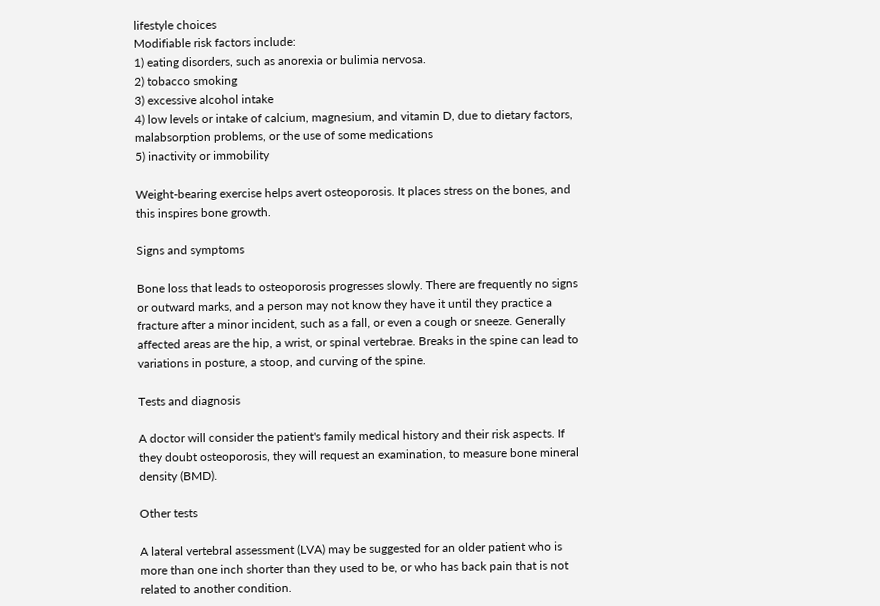lifestyle choices
Modifiable risk factors include:
1) eating disorders, such as anorexia or bulimia nervosa.
2) tobacco smoking
3) excessive alcohol intake
4) low levels or intake of calcium, magnesium, and vitamin D, due to dietary factors, malabsorption problems, or the use of some medications
5) inactivity or immobility

Weight-bearing exercise helps avert osteoporosis. It places stress on the bones, and this inspires bone growth.

Signs and symptoms

Bone loss that leads to osteoporosis progresses slowly. There are frequently no signs or outward marks, and a person may not know they have it until they practice a fracture after a minor incident, such as a fall, or even a cough or sneeze. Generally affected areas are the hip, a wrist, or spinal vertebrae. Breaks in the spine can lead to variations in posture, a stoop, and curving of the spine.

Tests and diagnosis

A doctor will consider the patient's family medical history and their risk aspects. If they doubt osteoporosis, they will request an examination, to measure bone mineral density (BMD).

Other tests

A lateral vertebral assessment (LVA) may be suggested for an older patient who is more than one inch shorter than they used to be, or who has back pain that is not related to another condition.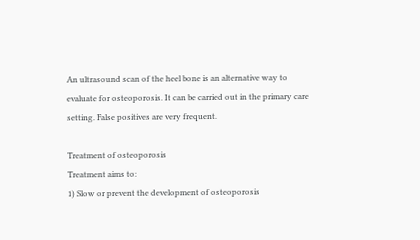An ultrasound scan of the heel bone is an alternative way to evaluate for osteoporosis. It can be carried out in the primary care setting. False positives are very frequent.

Treatment of osteoporosis
Treatment aims to:
1) Slow or prevent the development of osteoporosis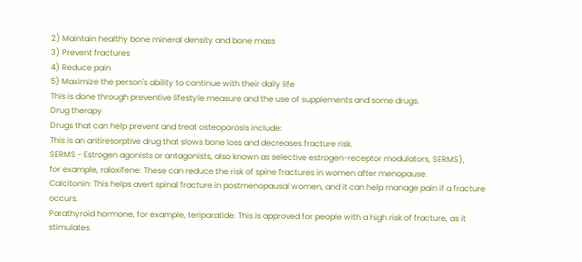2) Maintain healthy bone mineral density and bone mass
3) Prevent fractures
4) Reduce pain
5) Maximize the person's ability to continue with their daily life
This is done through preventive lifestyle measure and the use of supplements and some drugs.
Drug therapy
Drugs that can help prevent and treat osteoporosis include:
This is an antiresorptive drug that slows bone loss and decreases fracture risk.
SERMS - Estrogen agonists or antagonists, also known as selective estrogen-receptor modulators, SERMS),
for example, raloxifene: These can reduce the risk of spine fractures in women after menopause.
Calcitonin: This helps avert spinal fracture in postmenopausal women, and it can help manage pain if a fracture occurs.
Parathyroid hormone, for example, teriparatide: This is approved for people with a high risk of fracture, as it stimulates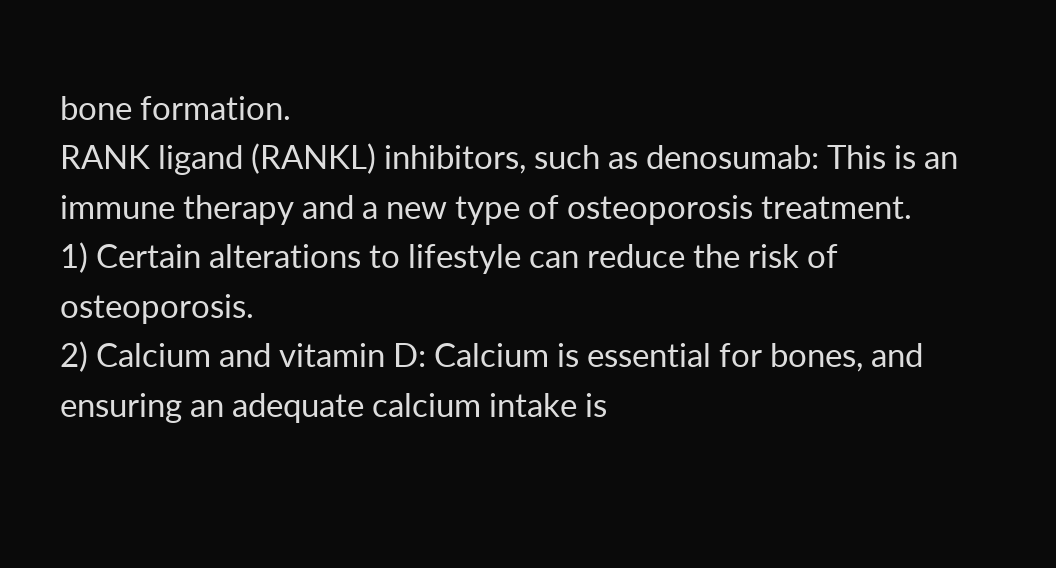bone formation.
RANK ligand (RANKL) inhibitors, such as denosumab: This is an immune therapy and a new type of osteoporosis treatment.
1) Certain alterations to lifestyle can reduce the risk of osteoporosis.
2) Calcium and vitamin D: Calcium is essential for bones, and ensuring an adequate calcium intake is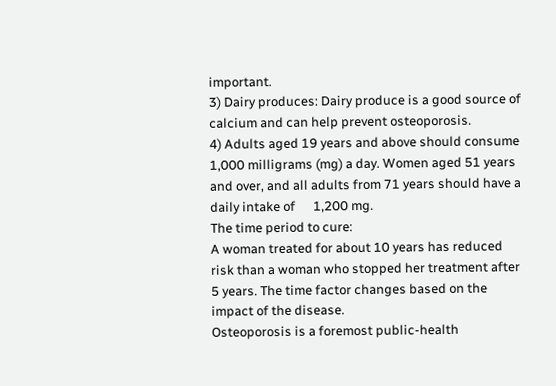important.
3) Dairy produces: Dairy produce is a good source of calcium and can help prevent osteoporosis.
4) Adults aged 19 years and above should consume 1,000 milligrams (mg) a day. Women aged 51 years and over, and all adults from 71 years should have a daily intake of      1,200 mg.
The time period to cure:
A woman treated for about 10 years has reduced risk than a woman who stopped her treatment after 5 years. The time factor changes based on the impact of the disease.
Osteoporosis is a foremost public-health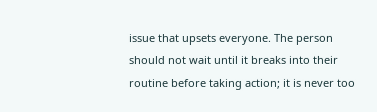issue that upsets everyone. The person should not wait until it breaks into their routine before taking action; it is never too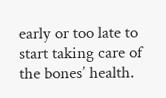early or too late to start taking care of the bones’ health.